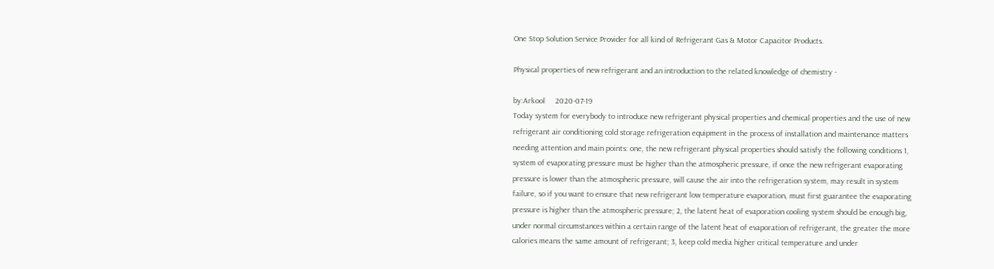One Stop Solution Service Provider for all kind of Refrigerant Gas & Motor Capacitor Products.

Physical properties of new refrigerant and an introduction to the related knowledge of chemistry -

by:Arkool     2020-07-19
Today system for everybody to introduce new refrigerant physical properties and chemical properties and the use of new refrigerant air conditioning cold storage refrigeration equipment in the process of installation and maintenance matters needing attention and main points: one, the new refrigerant physical properties should satisfy the following conditions 1, system of evaporating pressure must be higher than the atmospheric pressure, if once the new refrigerant evaporating pressure is lower than the atmospheric pressure, will cause the air into the refrigeration system, may result in system failure, so if you want to ensure that new refrigerant low temperature evaporation, must first guarantee the evaporating pressure is higher than the atmospheric pressure; 2, the latent heat of evaporation cooling system should be enough big, under normal circumstances within a certain range of the latent heat of evaporation of refrigerant, the greater the more calories means the same amount of refrigerant; 3, keep cold media higher critical temperature and under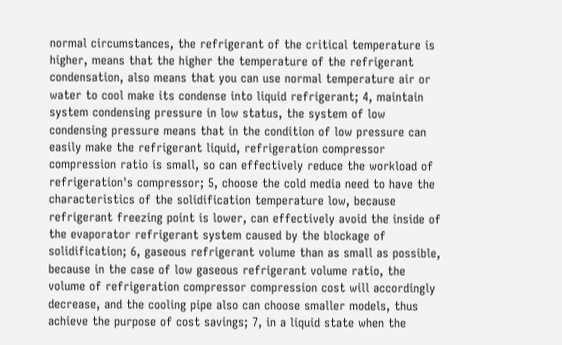normal circumstances, the refrigerant of the critical temperature is higher, means that the higher the temperature of the refrigerant condensation, also means that you can use normal temperature air or water to cool make its condense into liquid refrigerant; 4, maintain system condensing pressure in low status, the system of low condensing pressure means that in the condition of low pressure can easily make the refrigerant liquid, refrigeration compressor compression ratio is small, so can effectively reduce the workload of refrigeration's compressor; 5, choose the cold media need to have the characteristics of the solidification temperature low, because refrigerant freezing point is lower, can effectively avoid the inside of the evaporator refrigerant system caused by the blockage of solidification; 6, gaseous refrigerant volume than as small as possible, because in the case of low gaseous refrigerant volume ratio, the volume of refrigeration compressor compression cost will accordingly decrease, and the cooling pipe also can choose smaller models, thus achieve the purpose of cost savings; 7, in a liquid state when the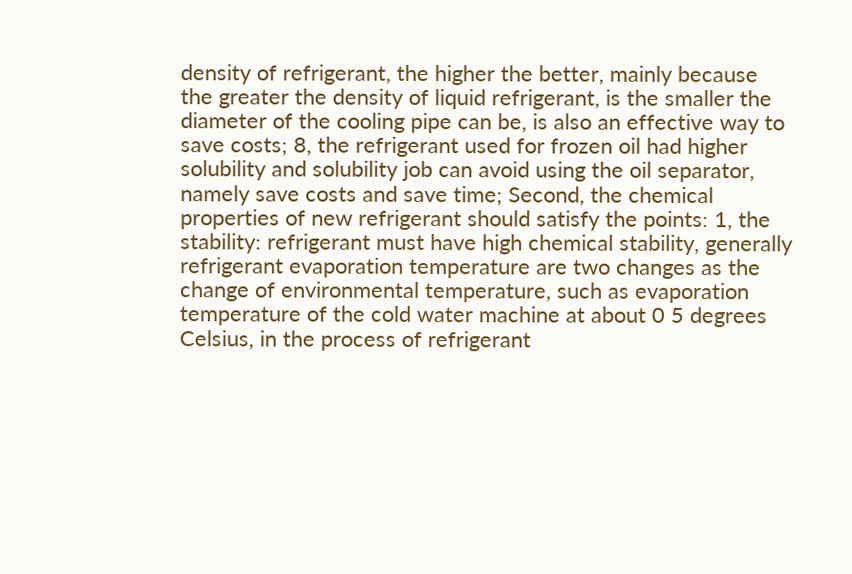density of refrigerant, the higher the better, mainly because the greater the density of liquid refrigerant, is the smaller the diameter of the cooling pipe can be, is also an effective way to save costs; 8, the refrigerant used for frozen oil had higher solubility and solubility job can avoid using the oil separator, namely save costs and save time; Second, the chemical properties of new refrigerant should satisfy the points: 1, the stability: refrigerant must have high chemical stability, generally refrigerant evaporation temperature are two changes as the change of environmental temperature, such as evaporation temperature of the cold water machine at about 0 5 degrees Celsius, in the process of refrigerant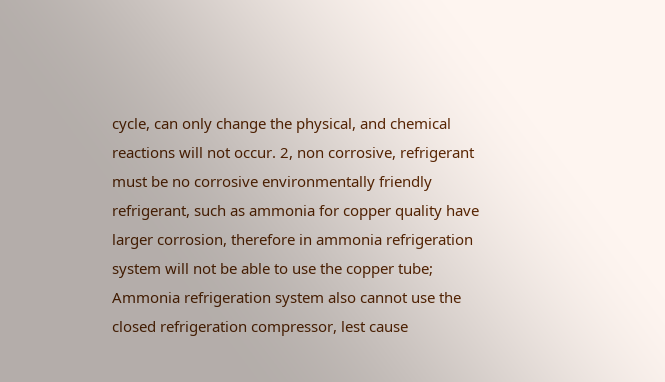cycle, can only change the physical, and chemical reactions will not occur. 2, non corrosive, refrigerant must be no corrosive environmentally friendly refrigerant, such as ammonia for copper quality have larger corrosion, therefore in ammonia refrigeration system will not be able to use the copper tube; Ammonia refrigeration system also cannot use the closed refrigeration compressor, lest cause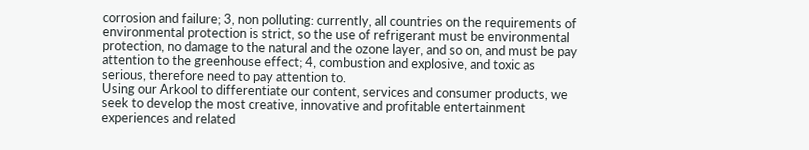corrosion and failure; 3, non polluting: currently, all countries on the requirements of environmental protection is strict, so the use of refrigerant must be environmental protection, no damage to the natural and the ozone layer, and so on, and must be pay attention to the greenhouse effect; 4, combustion and explosive, and toxic as serious, therefore need to pay attention to.
Using our Arkool to differentiate our content, services and consumer products, we seek to develop the most creative, innovative and profitable entertainment experiences and related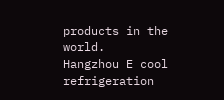products in the world.
Hangzhou E cool refrigeration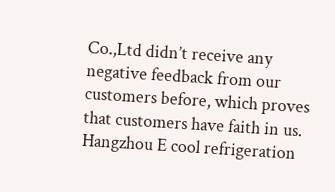Co.,Ltd didn’t receive any negative feedback from our customers before, which proves that customers have faith in us.
Hangzhou E cool refrigeration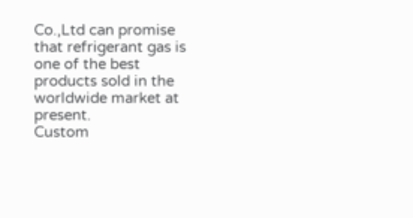Co.,Ltd can promise that refrigerant gas is one of the best products sold in the worldwide market at present.
Custom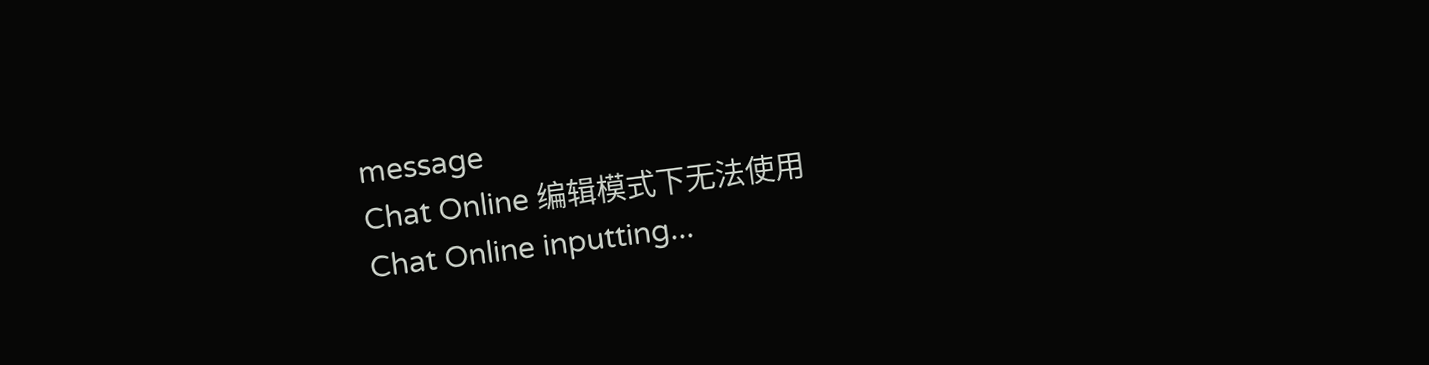message
Chat Online 编辑模式下无法使用
Chat Online inputting...